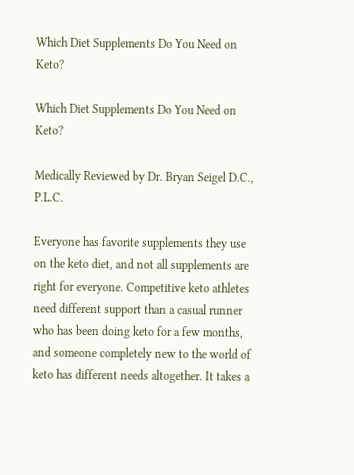Which Diet Supplements Do You Need on Keto?

Which Diet Supplements Do You Need on Keto?

Medically Reviewed by Dr. Bryan Seigel D.C., P.L.C.

Everyone has favorite supplements they use on the keto diet, and not all supplements are right for everyone. Competitive keto athletes need different support than a casual runner who has been doing keto for a few months, and someone completely new to the world of keto has different needs altogether. It takes a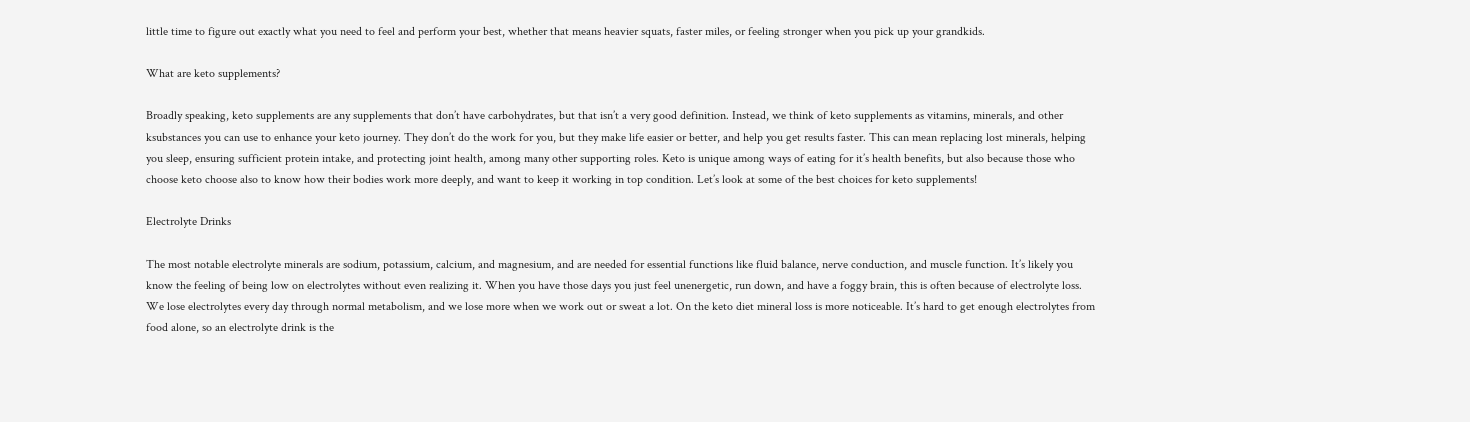little time to figure out exactly what you need to feel and perform your best, whether that means heavier squats, faster miles, or feeling stronger when you pick up your grandkids.

What are keto supplements?

Broadly speaking, keto supplements are any supplements that don’t have carbohydrates, but that isn’t a very good definition. Instead, we think of keto supplements as vitamins, minerals, and other ksubstances you can use to enhance your keto journey. They don’t do the work for you, but they make life easier or better, and help you get results faster. This can mean replacing lost minerals, helping you sleep, ensuring sufficient protein intake, and protecting joint health, among many other supporting roles. Keto is unique among ways of eating for it’s health benefits, but also because those who choose keto choose also to know how their bodies work more deeply, and want to keep it working in top condition. Let’s look at some of the best choices for keto supplements!

Electrolyte Drinks

The most notable electrolyte minerals are sodium, potassium, calcium, and magnesium, and are needed for essential functions like fluid balance, nerve conduction, and muscle function. It’s likely you know the feeling of being low on electrolytes without even realizing it. When you have those days you just feel unenergetic, run down, and have a foggy brain, this is often because of electrolyte loss. We lose electrolytes every day through normal metabolism, and we lose more when we work out or sweat a lot. On the keto diet mineral loss is more noticeable. It’s hard to get enough electrolytes from food alone, so an electrolyte drink is the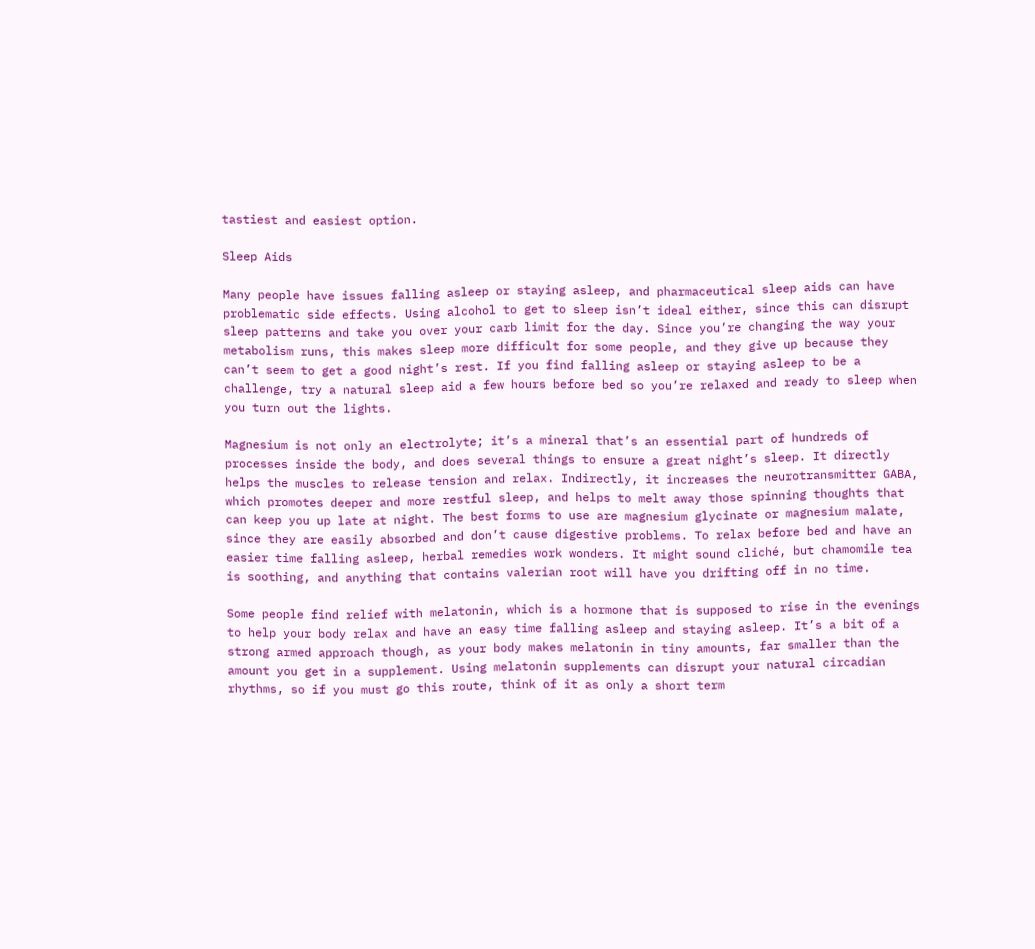tastiest and easiest option.

Sleep Aids

Many people have issues falling asleep or staying asleep, and pharmaceutical sleep aids can have problematic side effects. Using alcohol to get to sleep isn’t ideal either, since this can disrupt sleep patterns and take you over your carb limit for the day. Since you’re changing the way your metabolism runs, this makes sleep more difficult for some people, and they give up because they can’t seem to get a good night’s rest. If you find falling asleep or staying asleep to be a challenge, try a natural sleep aid a few hours before bed so you’re relaxed and ready to sleep when you turn out the lights.

Magnesium is not only an electrolyte; it’s a mineral that’s an essential part of hundreds of processes inside the body, and does several things to ensure a great night’s sleep. It directly helps the muscles to release tension and relax. Indirectly, it increases the neurotransmitter GABA, which promotes deeper and more restful sleep, and helps to melt away those spinning thoughts that can keep you up late at night. The best forms to use are magnesium glycinate or magnesium malate, since they are easily absorbed and don’t cause digestive problems. To relax before bed and have an easier time falling asleep, herbal remedies work wonders. It might sound cliché, but chamomile tea is soothing, and anything that contains valerian root will have you drifting off in no time.

Some people find relief with melatonin, which is a hormone that is supposed to rise in the evenings to help your body relax and have an easy time falling asleep and staying asleep. It’s a bit of a strong armed approach though, as your body makes melatonin in tiny amounts, far smaller than the amount you get in a supplement. Using melatonin supplements can disrupt your natural circadian rhythms, so if you must go this route, think of it as only a short term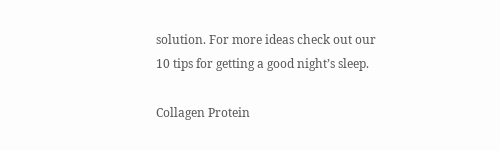solution. For more ideas check out our 10 tips for getting a good night’s sleep.

Collagen Protein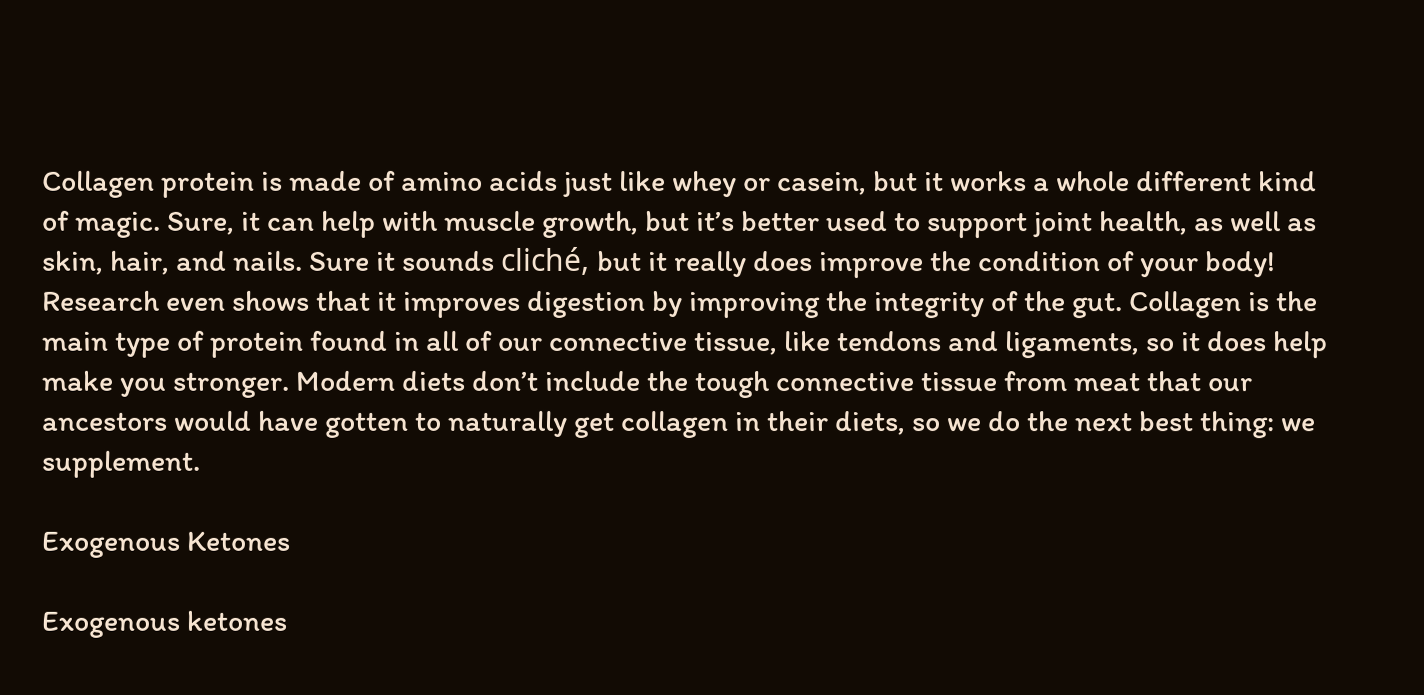Collagen protein is made of amino acids just like whey or casein, but it works a whole different kind of magic. Sure, it can help with muscle growth, but it’s better used to support joint health, as well as skin, hair, and nails. Sure it sounds cliché, but it really does improve the condition of your body! Research even shows that it improves digestion by improving the integrity of the gut. Collagen is the main type of protein found in all of our connective tissue, like tendons and ligaments, so it does help make you stronger. Modern diets don’t include the tough connective tissue from meat that our ancestors would have gotten to naturally get collagen in their diets, so we do the next best thing: we supplement.

Exogenous Ketones

Exogenous ketones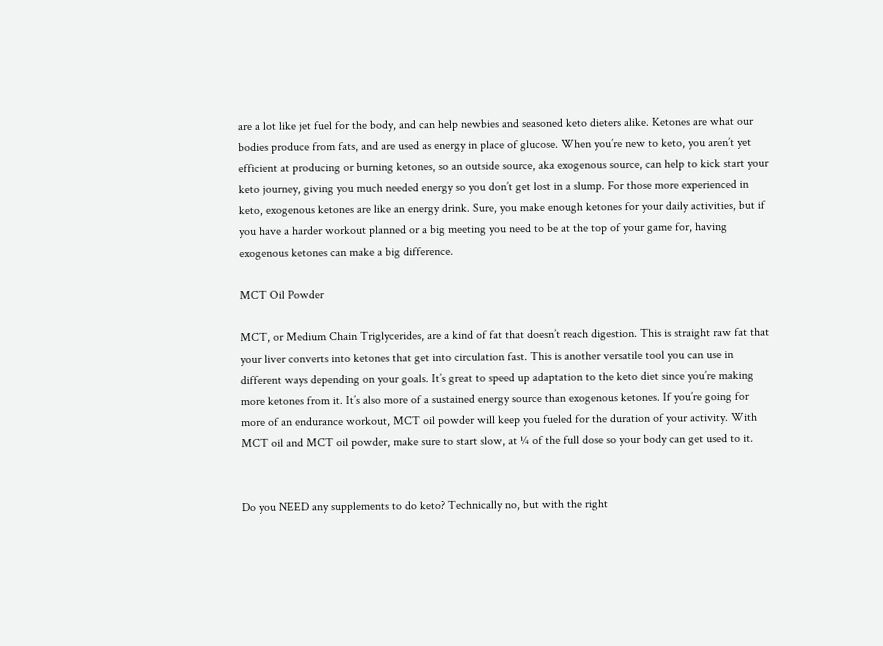are a lot like jet fuel for the body, and can help newbies and seasoned keto dieters alike. Ketones are what our bodies produce from fats, and are used as energy in place of glucose. When you’re new to keto, you aren’t yet efficient at producing or burning ketones, so an outside source, aka exogenous source, can help to kick start your keto journey, giving you much needed energy so you don’t get lost in a slump. For those more experienced in keto, exogenous ketones are like an energy drink. Sure, you make enough ketones for your daily activities, but if you have a harder workout planned or a big meeting you need to be at the top of your game for, having exogenous ketones can make a big difference.

MCT Oil Powder

MCT, or Medium Chain Triglycerides, are a kind of fat that doesn’t reach digestion. This is straight raw fat that your liver converts into ketones that get into circulation fast. This is another versatile tool you can use in different ways depending on your goals. It’s great to speed up adaptation to the keto diet since you’re making more ketones from it. It’s also more of a sustained energy source than exogenous ketones. If you’re going for more of an endurance workout, MCT oil powder will keep you fueled for the duration of your activity. With MCT oil and MCT oil powder, make sure to start slow, at ¼ of the full dose so your body can get used to it.


Do you NEED any supplements to do keto? Technically no, but with the right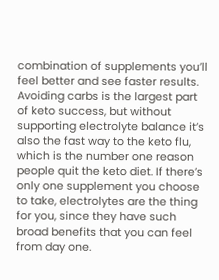combination of supplements you’ll feel better and see faster results. Avoiding carbs is the largest part of keto success, but without supporting electrolyte balance it’s also the fast way to the keto flu, which is the number one reason people quit the keto diet. If there’s only one supplement you choose to take, electrolytes are the thing for you, since they have such broad benefits that you can feel from day one.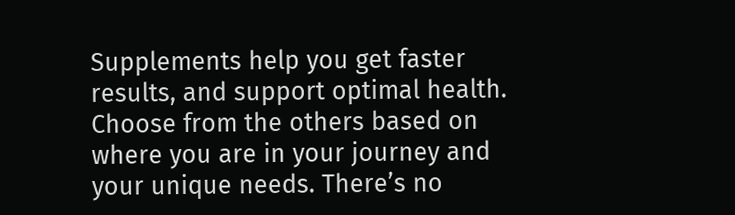Supplements help you get faster results, and support optimal health. Choose from the others based on where you are in your journey and your unique needs. There’s no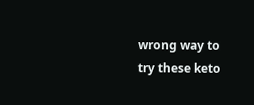wrong way to try these keto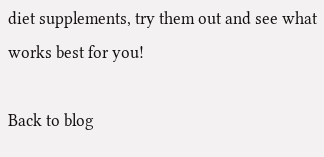diet supplements, try them out and see what works best for you!

Back to blog